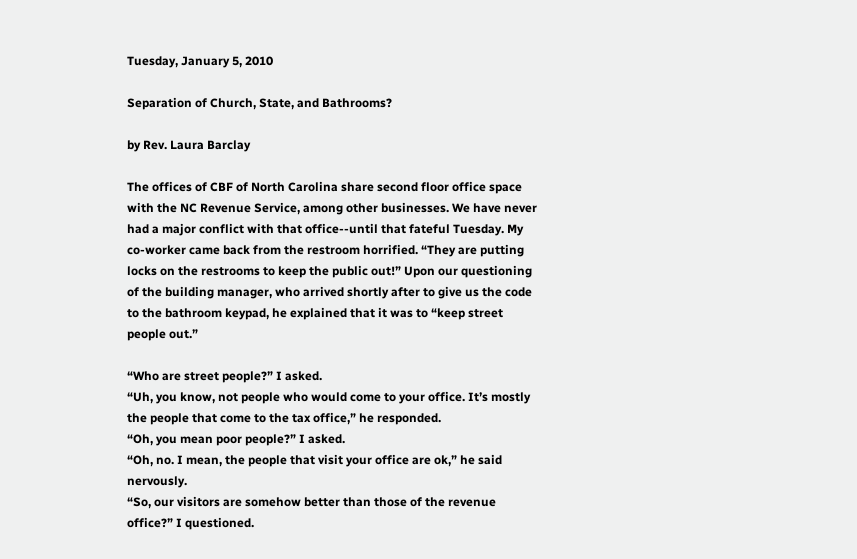Tuesday, January 5, 2010

Separation of Church, State, and Bathrooms?

by Rev. Laura Barclay

The offices of CBF of North Carolina share second floor office space with the NC Revenue Service, among other businesses. We have never had a major conflict with that office--until that fateful Tuesday. My co-worker came back from the restroom horrified. “They are putting locks on the restrooms to keep the public out!” Upon our questioning of the building manager, who arrived shortly after to give us the code to the bathroom keypad, he explained that it was to “keep street people out.”

“Who are street people?” I asked.
“Uh, you know, not people who would come to your office. It’s mostly the people that come to the tax office,” he responded.
“Oh, you mean poor people?” I asked.
“Oh, no. I mean, the people that visit your office are ok,” he said nervously.
“So, our visitors are somehow better than those of the revenue office?” I questioned.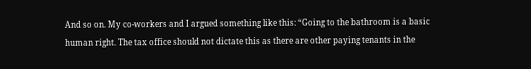And so on. My co-workers and I argued something like this: “Going to the bathroom is a basic human right. The tax office should not dictate this as there are other paying tenants in the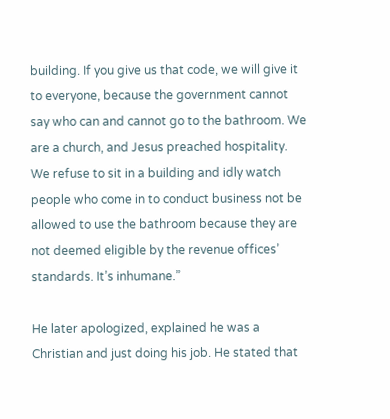building. If you give us that code, we will give it to everyone, because the government cannot say who can and cannot go to the bathroom. We are a church, and Jesus preached hospitality. We refuse to sit in a building and idly watch people who come in to conduct business not be allowed to use the bathroom because they are not deemed eligible by the revenue offices’ standards. It’s inhumane.”

He later apologized, explained he was a Christian and just doing his job. He stated that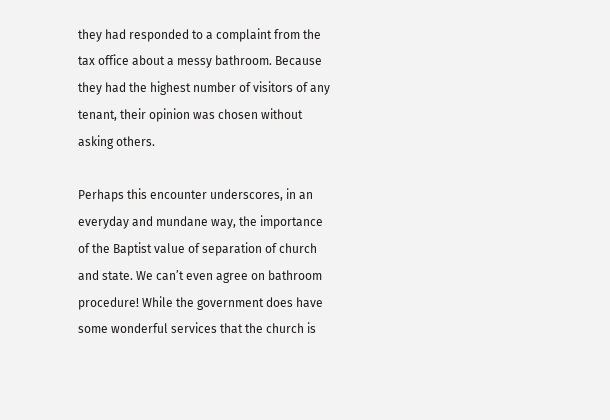they had responded to a complaint from the tax office about a messy bathroom. Because they had the highest number of visitors of any tenant, their opinion was chosen without asking others.

Perhaps this encounter underscores, in an everyday and mundane way, the importance of the Baptist value of separation of church and state. We can’t even agree on bathroom procedure! While the government does have some wonderful services that the church is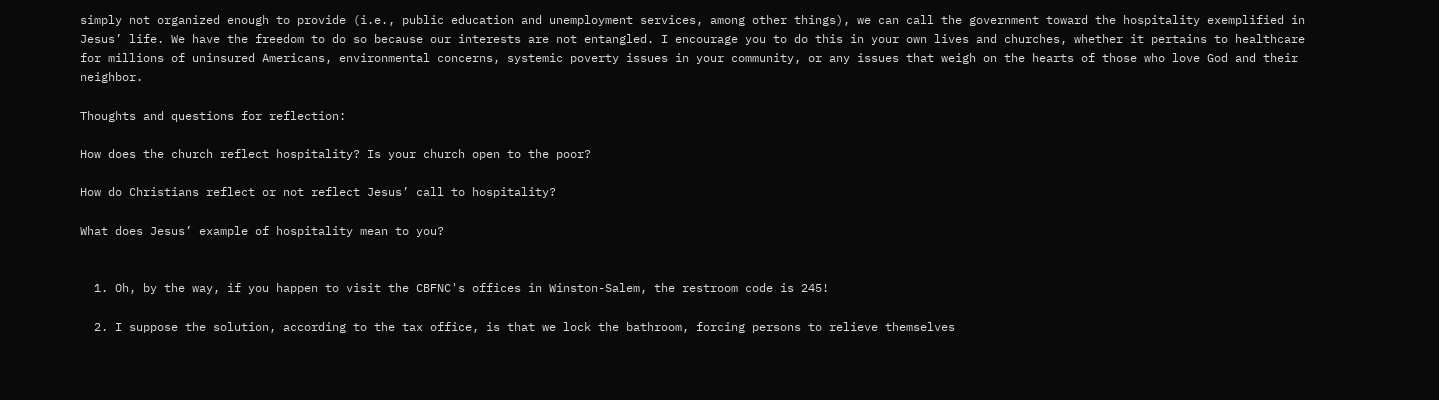simply not organized enough to provide (i.e., public education and unemployment services, among other things), we can call the government toward the hospitality exemplified in Jesus’ life. We have the freedom to do so because our interests are not entangled. I encourage you to do this in your own lives and churches, whether it pertains to healthcare for millions of uninsured Americans, environmental concerns, systemic poverty issues in your community, or any issues that weigh on the hearts of those who love God and their neighbor.

Thoughts and questions for reflection:

How does the church reflect hospitality? Is your church open to the poor?

How do Christians reflect or not reflect Jesus’ call to hospitality?

What does Jesus’ example of hospitality mean to you?


  1. Oh, by the way, if you happen to visit the CBFNC's offices in Winston-Salem, the restroom code is 245!

  2. I suppose the solution, according to the tax office, is that we lock the bathroom, forcing persons to relieve themselves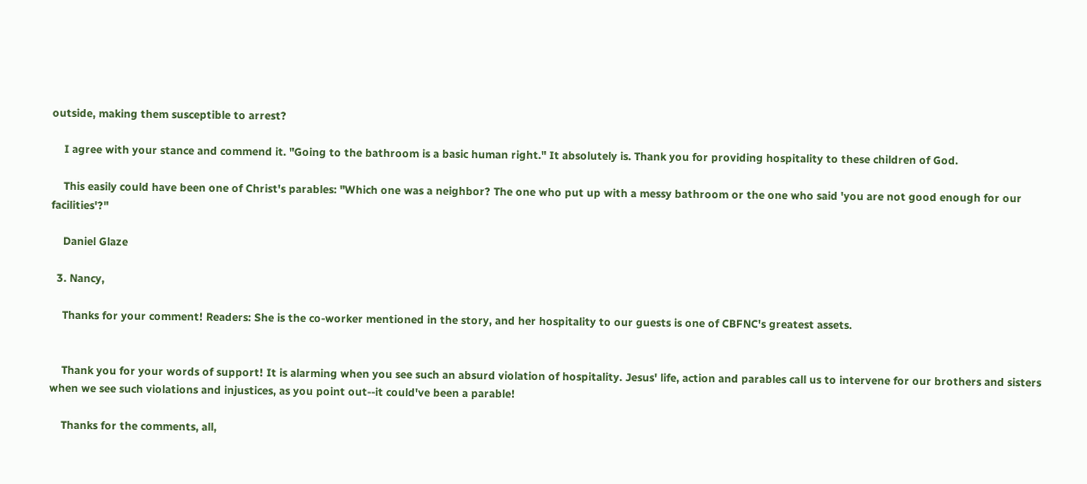outside, making them susceptible to arrest?

    I agree with your stance and commend it. "Going to the bathroom is a basic human right." It absolutely is. Thank you for providing hospitality to these children of God.

    This easily could have been one of Christ's parables: "Which one was a neighbor? The one who put up with a messy bathroom or the one who said 'you are not good enough for our facilities'?"

    Daniel Glaze

  3. Nancy,

    Thanks for your comment! Readers: She is the co-worker mentioned in the story, and her hospitality to our guests is one of CBFNC's greatest assets.


    Thank you for your words of support! It is alarming when you see such an absurd violation of hospitality. Jesus' life, action and parables call us to intervene for our brothers and sisters when we see such violations and injustices, as you point out--it could've been a parable!

    Thanks for the comments, all,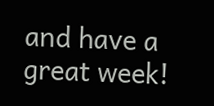and have a great week!